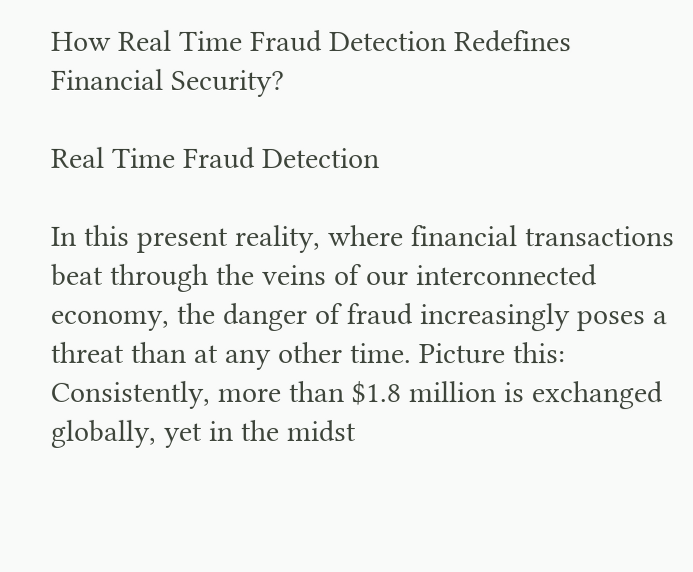How Real Time Fraud Detection Redefines Financial Security?

Real Time Fraud Detection

In this present reality, where financial transactions beat through the veins of our interconnected economy, the danger of fraud increasingly poses a threat than at any other time. Picture this: Consistently, more than $1.8 million is exchanged globally, yet in the midst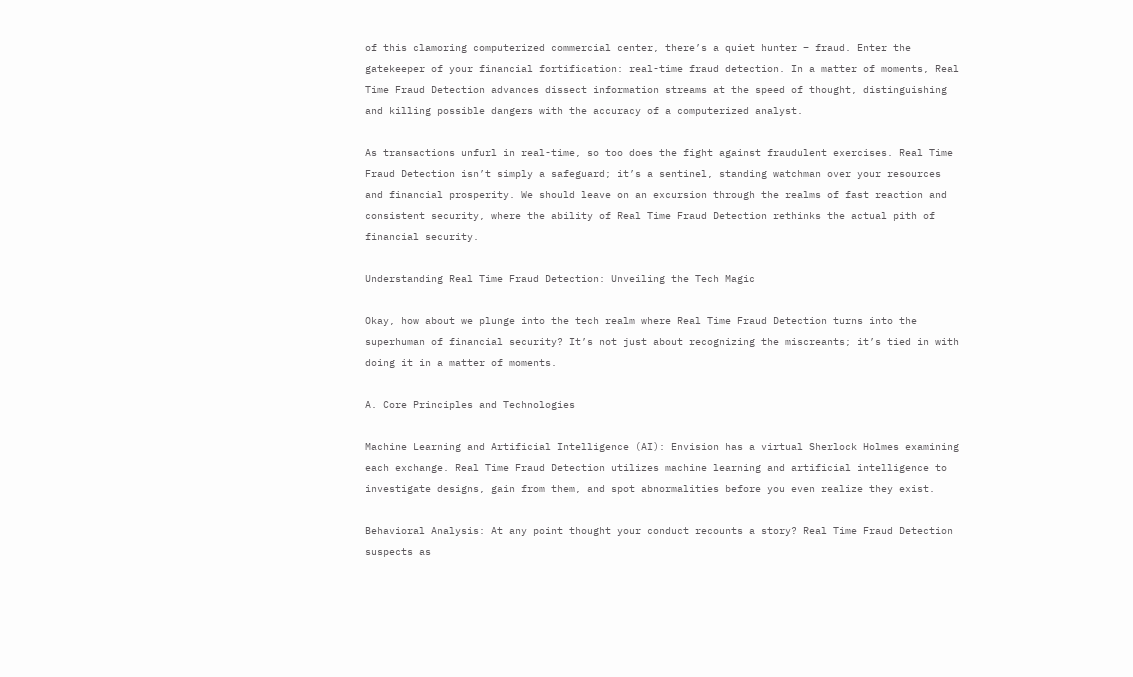of this clamoring computerized commercial center, there’s a quiet hunter – fraud. Enter the gatekeeper of your financial fortification: real-time fraud detection. In a matter of moments, Real Time Fraud Detection advances dissect information streams at the speed of thought, distinguishing and killing possible dangers with the accuracy of a computerized analyst.

As transactions unfurl in real-time, so too does the fight against fraudulent exercises. Real Time Fraud Detection isn’t simply a safeguard; it’s a sentinel, standing watchman over your resources and financial prosperity. We should leave on an excursion through the realms of fast reaction and consistent security, where the ability of Real Time Fraud Detection rethinks the actual pith of financial security.

Understanding Real Time Fraud Detection: Unveiling the Tech Magic

Okay, how about we plunge into the tech realm where Real Time Fraud Detection turns into the superhuman of financial security? It’s not just about recognizing the miscreants; it’s tied in with doing it in a matter of moments.

A. Core Principles and Technologies

Machine Learning and Artificial Intelligence (AI): Envision has a virtual Sherlock Holmes examining each exchange. Real Time Fraud Detection utilizes machine learning and artificial intelligence to investigate designs, gain from them, and spot abnormalities before you even realize they exist.

Behavioral Analysis: At any point thought your conduct recounts a story? Real Time Fraud Detection suspects as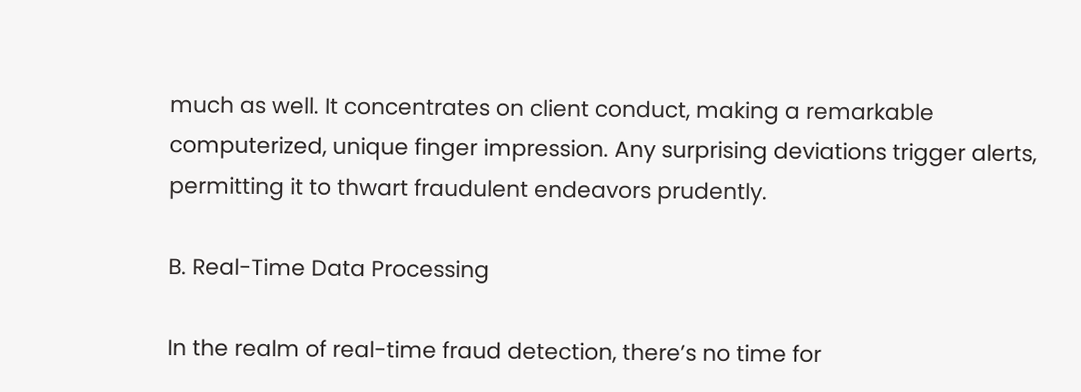much as well. It concentrates on client conduct, making a remarkable computerized, unique finger impression. Any surprising deviations trigger alerts, permitting it to thwart fraudulent endeavors prudently.

B. Real-Time Data Processing

In the realm of real-time fraud detection, there’s no time for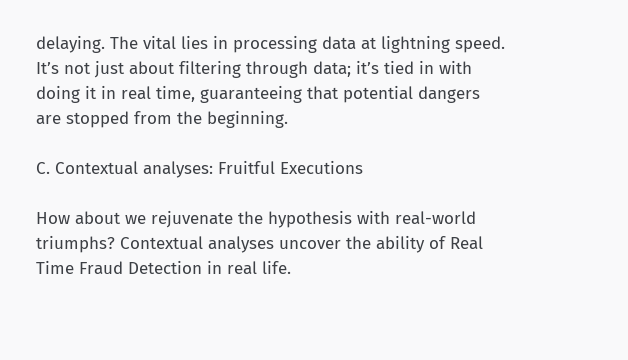delaying. The vital lies in processing data at lightning speed. It’s not just about filtering through data; it’s tied in with doing it in real time, guaranteeing that potential dangers are stopped from the beginning.

C. Contextual analyses: Fruitful Executions

How about we rejuvenate the hypothesis with real-world triumphs? Contextual analyses uncover the ability of Real Time Fraud Detection in real life.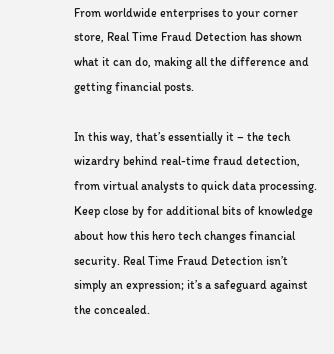From worldwide enterprises to your corner store, Real Time Fraud Detection has shown what it can do, making all the difference and getting financial posts.

In this way, that’s essentially it – the tech wizardry behind real-time fraud detection, from virtual analysts to quick data processing. Keep close by for additional bits of knowledge about how this hero tech changes financial security. Real Time Fraud Detection isn’t simply an expression; it’s a safeguard against the concealed.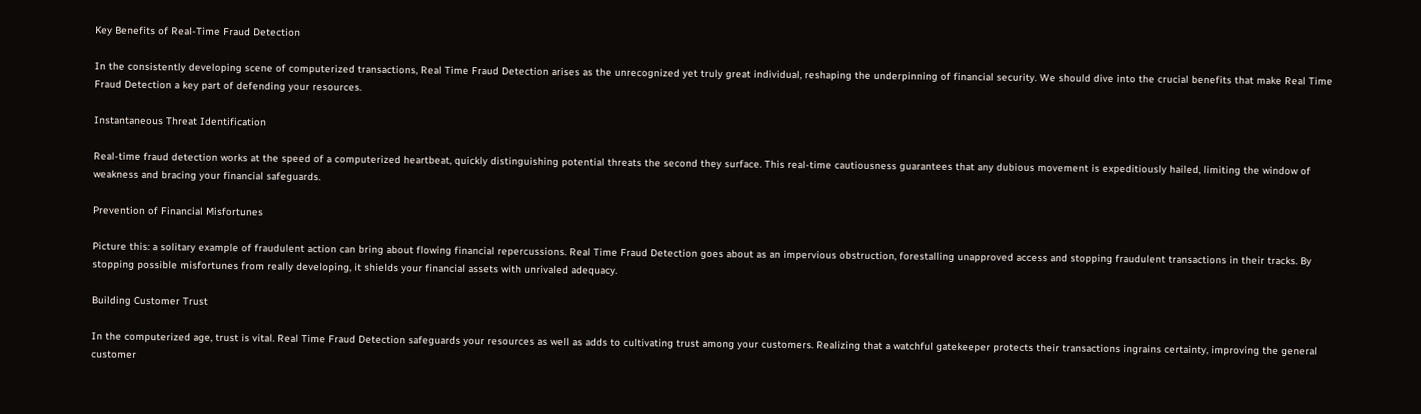Key Benefits of Real-Time Fraud Detection

In the consistently developing scene of computerized transactions, Real Time Fraud Detection arises as the unrecognized yet truly great individual, reshaping the underpinning of financial security. We should dive into the crucial benefits that make Real Time Fraud Detection a key part of defending your resources.

Instantaneous Threat Identification

Real-time fraud detection works at the speed of a computerized heartbeat, quickly distinguishing potential threats the second they surface. This real-time cautiousness guarantees that any dubious movement is expeditiously hailed, limiting the window of weakness and bracing your financial safeguards.

Prevention of Financial Misfortunes

Picture this: a solitary example of fraudulent action can bring about flowing financial repercussions. Real Time Fraud Detection goes about as an impervious obstruction, forestalling unapproved access and stopping fraudulent transactions in their tracks. By stopping possible misfortunes from really developing, it shields your financial assets with unrivaled adequacy.

Building Customer Trust

In the computerized age, trust is vital. Real Time Fraud Detection safeguards your resources as well as adds to cultivating trust among your customers. Realizing that a watchful gatekeeper protects their transactions ingrains certainty, improving the general customer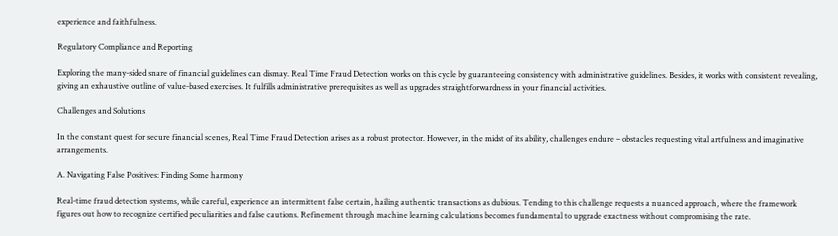experience and faithfulness.

Regulatory Compliance and Reporting

Exploring the many-sided snare of financial guidelines can dismay. Real Time Fraud Detection works on this cycle by guaranteeing consistency with administrative guidelines. Besides, it works with consistent revealing, giving an exhaustive outline of value-based exercises. It fulfills administrative prerequisites as well as upgrades straightforwardness in your financial activities.

Challenges and Solutions

In the constant quest for secure financial scenes, Real Time Fraud Detection arises as a robust protector. However, in the midst of its ability, challenges endure – obstacles requesting vital artfulness and imaginative arrangements.

A. Navigating False Positives: Finding Some harmony

Real-time fraud detection systems, while careful, experience an intermittent false certain, hailing authentic transactions as dubious. Tending to this challenge requests a nuanced approach, where the framework figures out how to recognize certified peculiarities and false cautions. Refinement through machine learning calculations becomes fundamental to upgrade exactness without compromising the rate.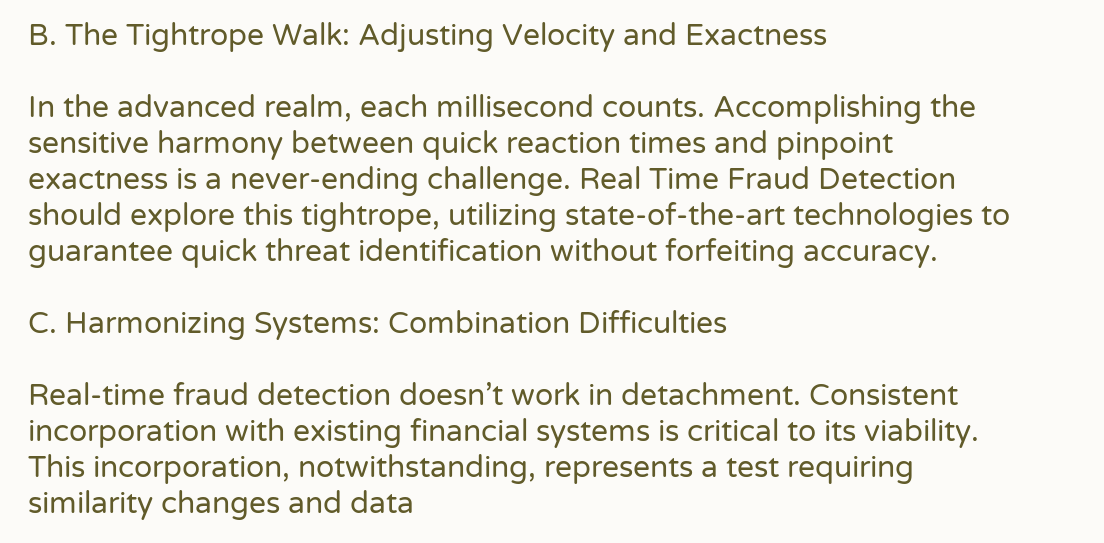B. The Tightrope Walk: Adjusting Velocity and Exactness

In the advanced realm, each millisecond counts. Accomplishing the sensitive harmony between quick reaction times and pinpoint exactness is a never-ending challenge. Real Time Fraud Detection should explore this tightrope, utilizing state-of-the-art technologies to guarantee quick threat identification without forfeiting accuracy.

C. Harmonizing Systems: Combination Difficulties

Real-time fraud detection doesn’t work in detachment. Consistent incorporation with existing financial systems is critical to its viability. This incorporation, notwithstanding, represents a test requiring similarity changes and data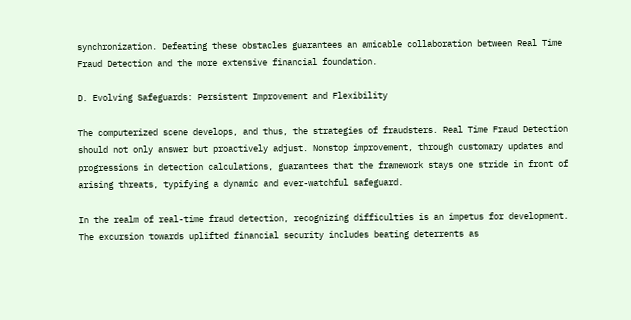synchronization. Defeating these obstacles guarantees an amicable collaboration between Real Time Fraud Detection and the more extensive financial foundation.

D. Evolving Safeguards: Persistent Improvement and Flexibility

The computerized scene develops, and thus, the strategies of fraudsters. Real Time Fraud Detection should not only answer but proactively adjust. Nonstop improvement, through customary updates and progressions in detection calculations, guarantees that the framework stays one stride in front of arising threats, typifying a dynamic and ever-watchful safeguard.

In the realm of real-time fraud detection, recognizing difficulties is an impetus for development. The excursion towards uplifted financial security includes beating deterrents as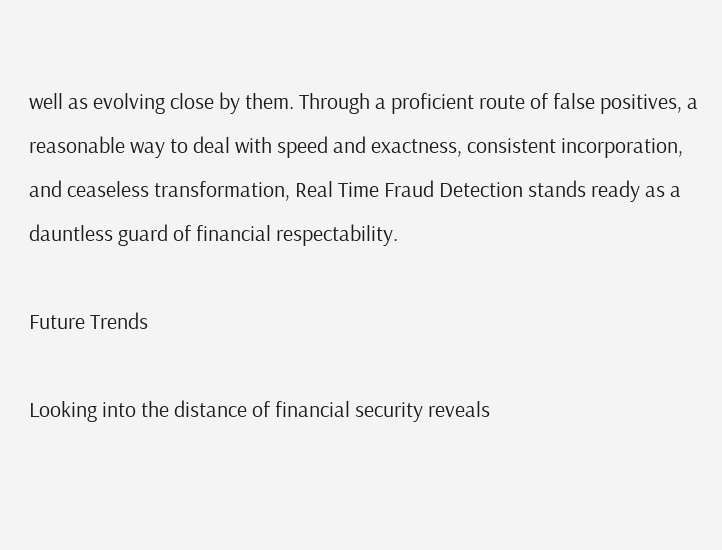well as evolving close by them. Through a proficient route of false positives, a reasonable way to deal with speed and exactness, consistent incorporation, and ceaseless transformation, Real Time Fraud Detection stands ready as a dauntless guard of financial respectability.

Future Trends

Looking into the distance of financial security reveals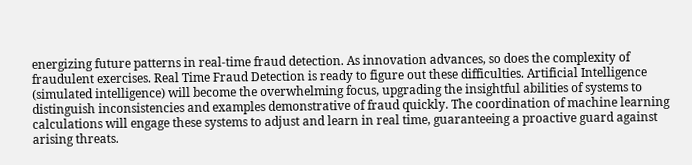energizing future patterns in real-time fraud detection. As innovation advances, so does the complexity of fraudulent exercises. Real Time Fraud Detection is ready to figure out these difficulties. Artificial Intelligence (simulated intelligence) will become the overwhelming focus, upgrading the insightful abilities of systems to distinguish inconsistencies and examples demonstrative of fraud quickly. The coordination of machine learning calculations will engage these systems to adjust and learn in real time, guaranteeing a proactive guard against arising threats.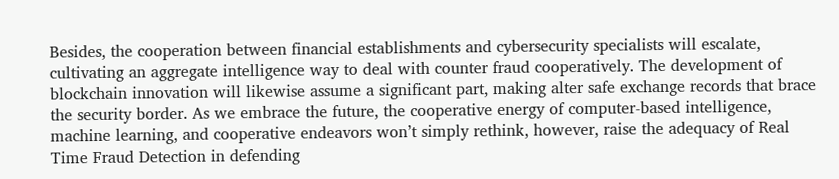Besides, the cooperation between financial establishments and cybersecurity specialists will escalate, cultivating an aggregate intelligence way to deal with counter fraud cooperatively. The development of blockchain innovation will likewise assume a significant part, making alter safe exchange records that brace the security border. As we embrace the future, the cooperative energy of computer-based intelligence, machine learning, and cooperative endeavors won’t simply rethink, however, raise the adequacy of Real Time Fraud Detection in defending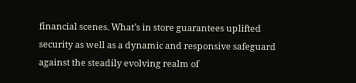financial scenes. What’s in store guarantees uplifted security as well as a dynamic and responsive safeguard against the steadily evolving realm of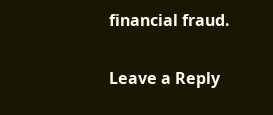financial fraud.

Leave a Reply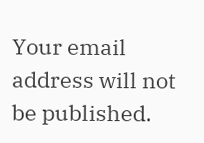Your email address will not be published.